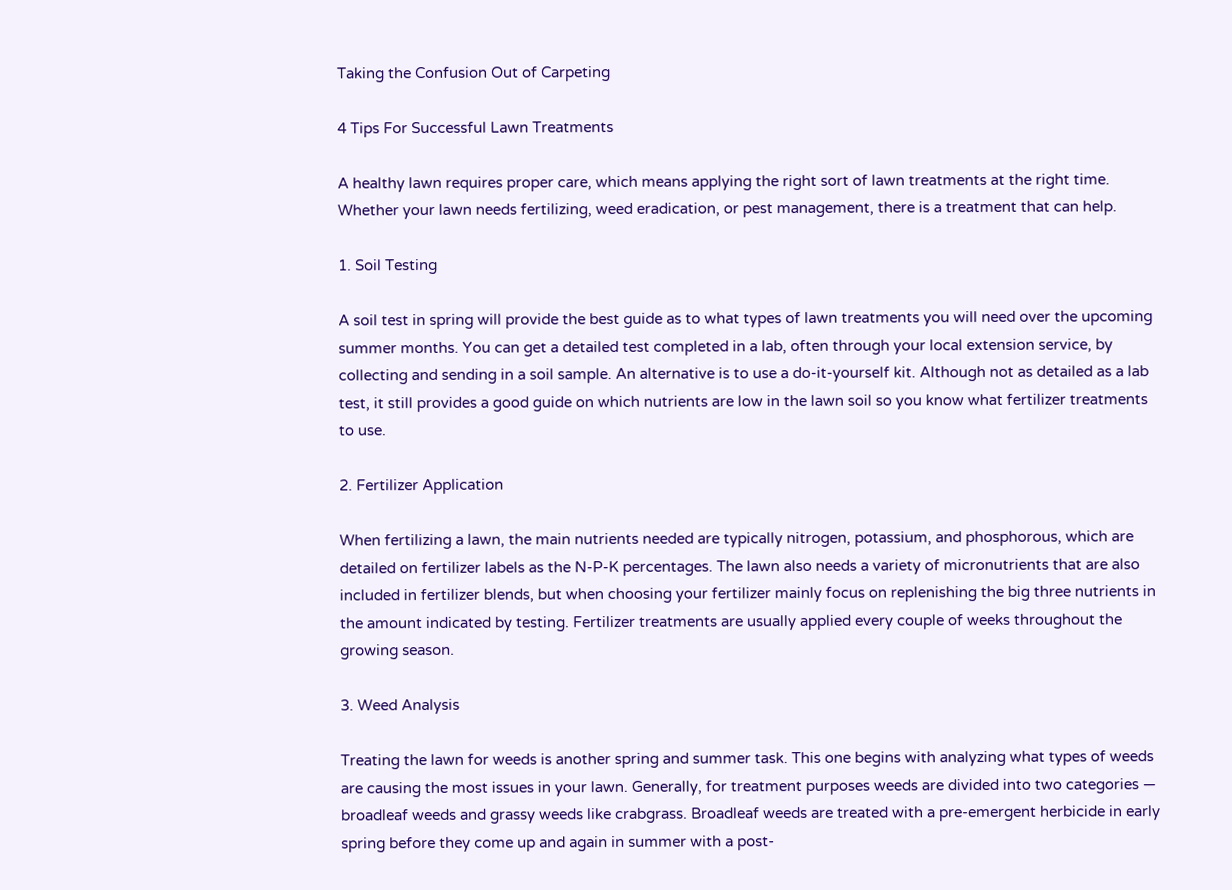Taking the Confusion Out of Carpeting

4 Tips For Successful Lawn Treatments

A healthy lawn requires proper care, which means applying the right sort of lawn treatments at the right time. Whether your lawn needs fertilizing, weed eradication, or pest management, there is a treatment that can help.

1. Soil Testing

A soil test in spring will provide the best guide as to what types of lawn treatments you will need over the upcoming summer months. You can get a detailed test completed in a lab, often through your local extension service, by collecting and sending in a soil sample. An alternative is to use a do-it-yourself kit. Although not as detailed as a lab test, it still provides a good guide on which nutrients are low in the lawn soil so you know what fertilizer treatments to use.

2. Fertilizer Application

When fertilizing a lawn, the main nutrients needed are typically nitrogen, potassium, and phosphorous, which are detailed on fertilizer labels as the N-P-K percentages. The lawn also needs a variety of micronutrients that are also included in fertilizer blends, but when choosing your fertilizer mainly focus on replenishing the big three nutrients in the amount indicated by testing. Fertilizer treatments are usually applied every couple of weeks throughout the growing season.

3. Weed Analysis

Treating the lawn for weeds is another spring and summer task. This one begins with analyzing what types of weeds are causing the most issues in your lawn. Generally, for treatment purposes weeds are divided into two categories — broadleaf weeds and grassy weeds like crabgrass. Broadleaf weeds are treated with a pre-emergent herbicide in early spring before they come up and again in summer with a post-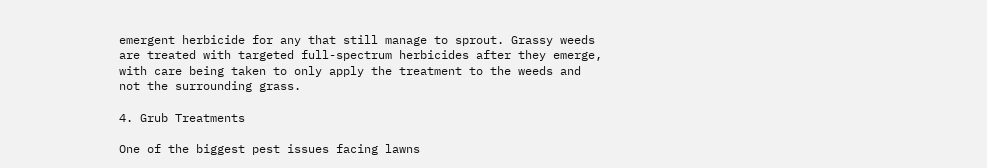emergent herbicide for any that still manage to sprout. Grassy weeds are treated with targeted full-spectrum herbicides after they emerge, with care being taken to only apply the treatment to the weeds and not the surrounding grass.

4. Grub Treatments

One of the biggest pest issues facing lawns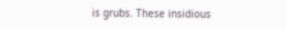is grubs. These insidious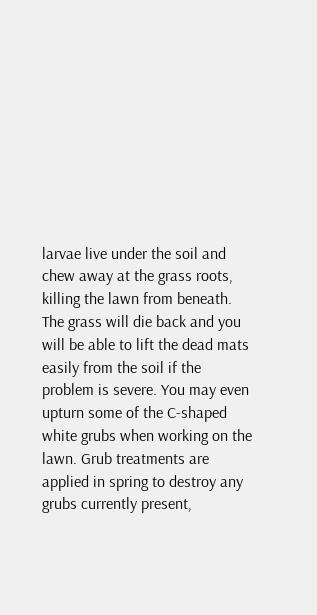larvae live under the soil and chew away at the grass roots, killing the lawn from beneath. The grass will die back and you will be able to lift the dead mats easily from the soil if the problem is severe. You may even upturn some of the C-shaped white grubs when working on the lawn. Grub treatments are applied in spring to destroy any grubs currently present,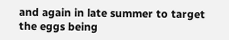and again in late summer to target the eggs being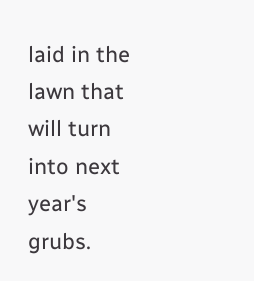laid in the lawn that will turn into next year's grubs.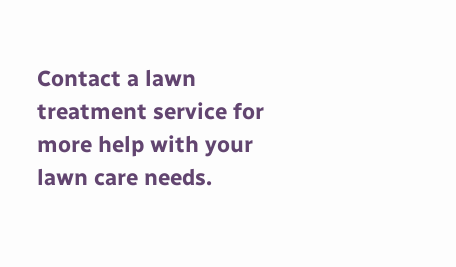Contact a lawn treatment service for more help with your lawn care needs.